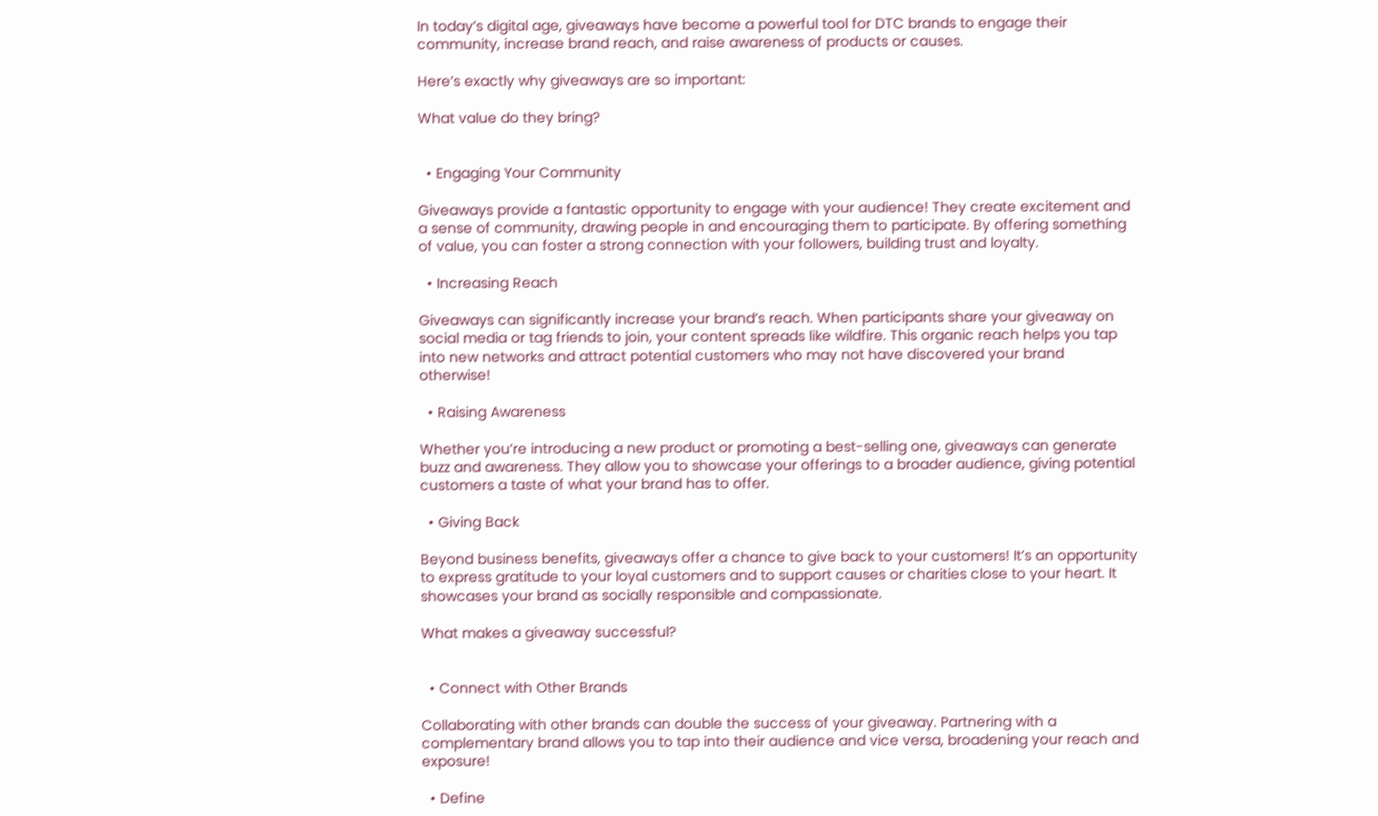In today’s digital age, giveaways have become a powerful tool for DTC brands to engage their community, increase brand reach, and raise awareness of products or causes.

Here’s exactly why giveaways are so important:

What value do they bring?


  • Engaging Your Community

Giveaways provide a fantastic opportunity to engage with your audience! They create excitement and a sense of community, drawing people in and encouraging them to participate. By offering something of value, you can foster a strong connection with your followers, building trust and loyalty.

  • Increasing Reach

Giveaways can significantly increase your brand’s reach. When participants share your giveaway on social media or tag friends to join, your content spreads like wildfire. This organic reach helps you tap into new networks and attract potential customers who may not have discovered your brand otherwise!

  • Raising Awareness

Whether you’re introducing a new product or promoting a best-selling one, giveaways can generate buzz and awareness. They allow you to showcase your offerings to a broader audience, giving potential customers a taste of what your brand has to offer.

  • Giving Back

Beyond business benefits, giveaways offer a chance to give back to your customers! It’s an opportunity to express gratitude to your loyal customers and to support causes or charities close to your heart. It showcases your brand as socially responsible and compassionate.

What makes a giveaway successful?


  • Connect with Other Brands

Collaborating with other brands can double the success of your giveaway. Partnering with a complementary brand allows you to tap into their audience and vice versa, broadening your reach and exposure!

  • Define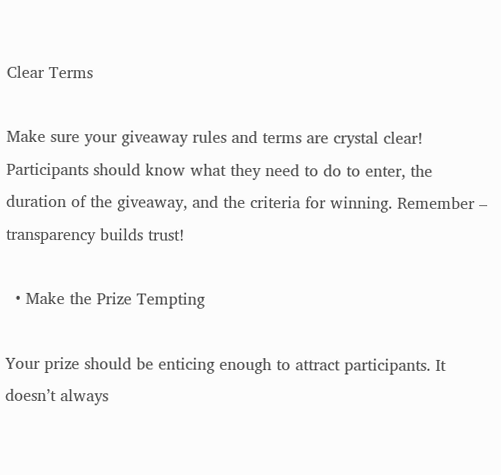Clear Terms

Make sure your giveaway rules and terms are crystal clear! Participants should know what they need to do to enter, the duration of the giveaway, and the criteria for winning. Remember – transparency builds trust!

  • Make the Prize Tempting

Your prize should be enticing enough to attract participants. It doesn’t always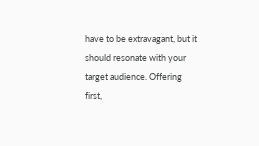have to be extravagant, but it should resonate with your target audience. Offering first,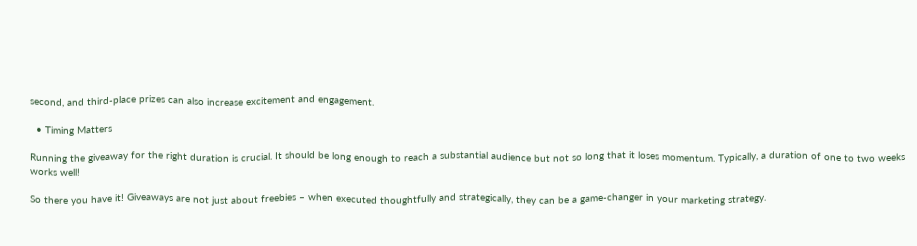second, and third-place prizes can also increase excitement and engagement.

  • Timing Matters

Running the giveaway for the right duration is crucial. It should be long enough to reach a substantial audience but not so long that it loses momentum. Typically, a duration of one to two weeks works well!

So there you have it! Giveaways are not just about freebies – when executed thoughtfully and strategically, they can be a game-changer in your marketing strategy.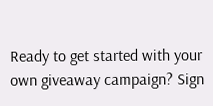Ready to get started with your own giveaway campaign? Sign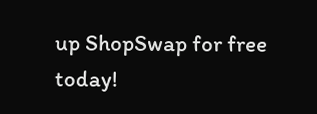up ShopSwap for free today!